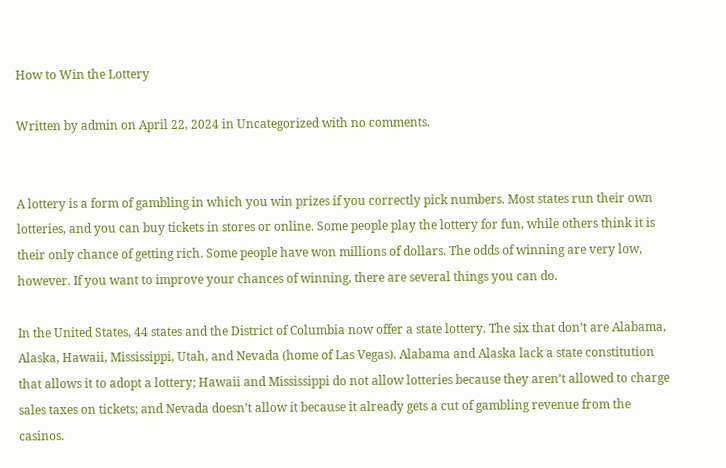How to Win the Lottery

Written by admin on April 22, 2024 in Uncategorized with no comments.


A lottery is a form of gambling in which you win prizes if you correctly pick numbers. Most states run their own lotteries, and you can buy tickets in stores or online. Some people play the lottery for fun, while others think it is their only chance of getting rich. Some people have won millions of dollars. The odds of winning are very low, however. If you want to improve your chances of winning, there are several things you can do.

In the United States, 44 states and the District of Columbia now offer a state lottery. The six that don’t are Alabama, Alaska, Hawaii, Mississippi, Utah, and Nevada (home of Las Vegas). Alabama and Alaska lack a state constitution that allows it to adopt a lottery; Hawaii and Mississippi do not allow lotteries because they aren’t allowed to charge sales taxes on tickets; and Nevada doesn’t allow it because it already gets a cut of gambling revenue from the casinos.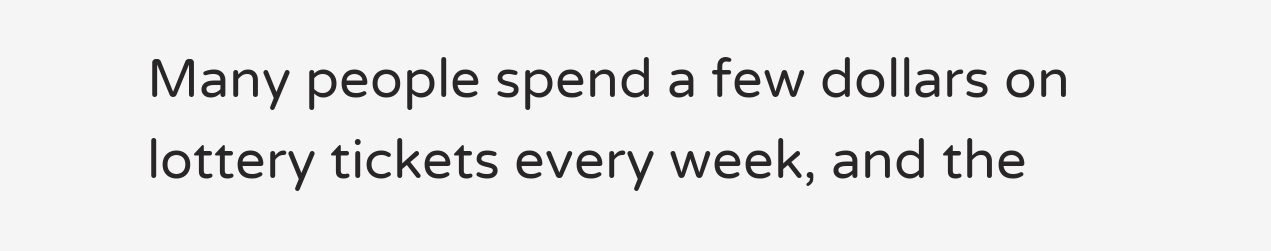Many people spend a few dollars on lottery tickets every week, and the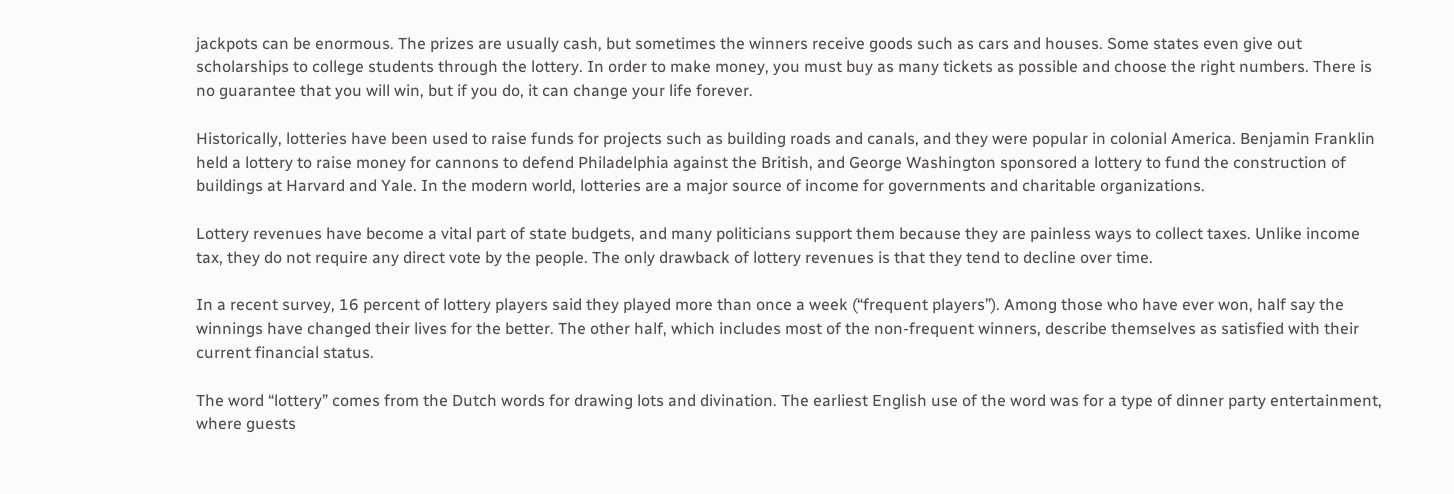jackpots can be enormous. The prizes are usually cash, but sometimes the winners receive goods such as cars and houses. Some states even give out scholarships to college students through the lottery. In order to make money, you must buy as many tickets as possible and choose the right numbers. There is no guarantee that you will win, but if you do, it can change your life forever.

Historically, lotteries have been used to raise funds for projects such as building roads and canals, and they were popular in colonial America. Benjamin Franklin held a lottery to raise money for cannons to defend Philadelphia against the British, and George Washington sponsored a lottery to fund the construction of buildings at Harvard and Yale. In the modern world, lotteries are a major source of income for governments and charitable organizations.

Lottery revenues have become a vital part of state budgets, and many politicians support them because they are painless ways to collect taxes. Unlike income tax, they do not require any direct vote by the people. The only drawback of lottery revenues is that they tend to decline over time.

In a recent survey, 16 percent of lottery players said they played more than once a week (“frequent players”). Among those who have ever won, half say the winnings have changed their lives for the better. The other half, which includes most of the non-frequent winners, describe themselves as satisfied with their current financial status.

The word “lottery” comes from the Dutch words for drawing lots and divination. The earliest English use of the word was for a type of dinner party entertainment, where guests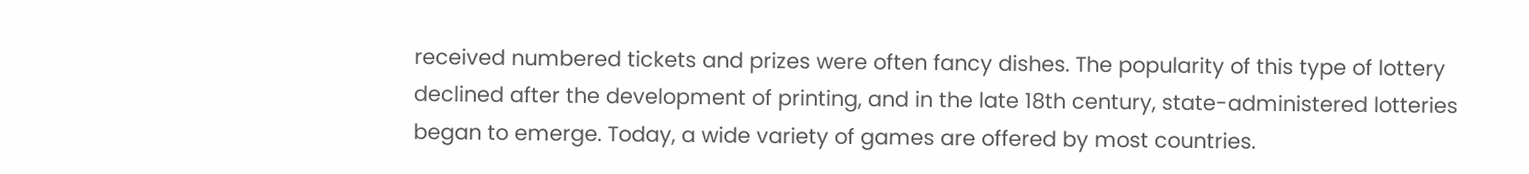received numbered tickets and prizes were often fancy dishes. The popularity of this type of lottery declined after the development of printing, and in the late 18th century, state-administered lotteries began to emerge. Today, a wide variety of games are offered by most countries.